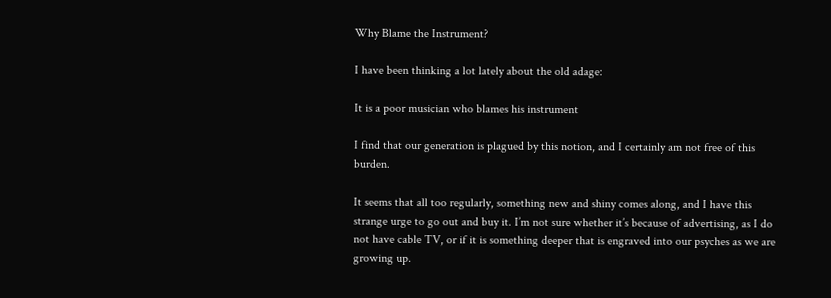Why Blame the Instrument?

I have been thinking a lot lately about the old adage:

It is a poor musician who blames his instrument

I find that our generation is plagued by this notion, and I certainly am not free of this burden.

It seems that all too regularly, something new and shiny comes along, and I have this strange urge to go out and buy it. I’m not sure whether it’s because of advertising, as I do not have cable TV, or if it is something deeper that is engraved into our psyches as we are growing up.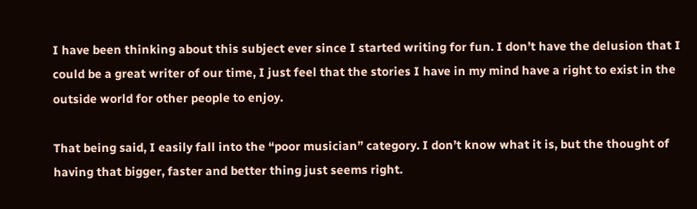I have been thinking about this subject ever since I started writing for fun. I don’t have the delusion that I could be a great writer of our time, I just feel that the stories I have in my mind have a right to exist in the outside world for other people to enjoy.

That being said, I easily fall into the “poor musician” category. I don’t know what it is, but the thought of having that bigger, faster and better thing just seems right.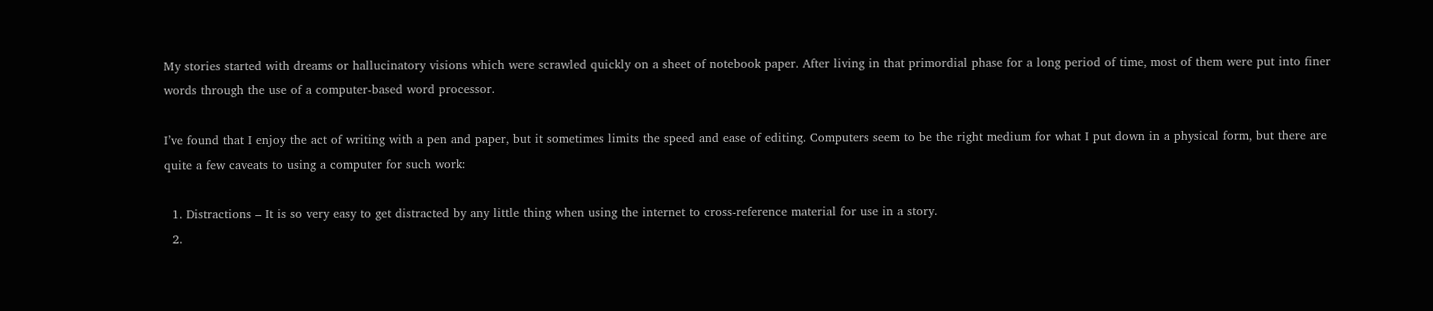My stories started with dreams or hallucinatory visions which were scrawled quickly on a sheet of notebook paper. After living in that primordial phase for a long period of time, most of them were put into finer words through the use of a computer-based word processor.

I’ve found that I enjoy the act of writing with a pen and paper, but it sometimes limits the speed and ease of editing. Computers seem to be the right medium for what I put down in a physical form, but there are quite a few caveats to using a computer for such work:

  1. Distractions – It is so very easy to get distracted by any little thing when using the internet to cross-reference material for use in a story.
  2.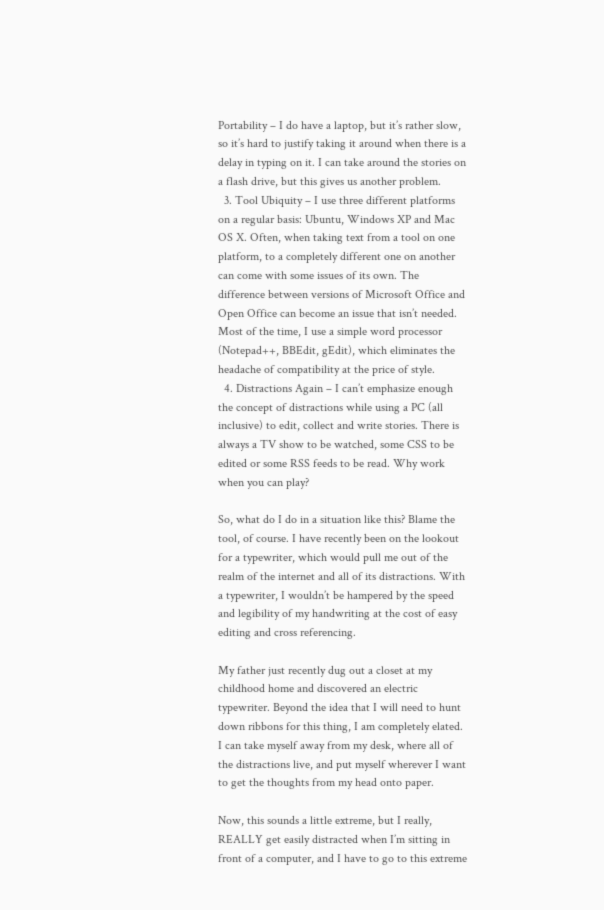Portability – I do have a laptop, but it’s rather slow, so it’s hard to justify taking it around when there is a delay in typing on it. I can take around the stories on a flash drive, but this gives us another problem.
  3. Tool Ubiquity – I use three different platforms on a regular basis: Ubuntu, Windows XP and Mac OS X. Often, when taking text from a tool on one platform, to a completely different one on another can come with some issues of its own. The difference between versions of Microsoft Office and Open Office can become an issue that isn’t needed. Most of the time, I use a simple word processor (Notepad++, BBEdit, gEdit), which eliminates the headache of compatibility at the price of style.
  4. Distractions Again – I can’t emphasize enough the concept of distractions while using a PC (all inclusive) to edit, collect and write stories. There is always a TV show to be watched, some CSS to be edited or some RSS feeds to be read. Why work when you can play?

So, what do I do in a situation like this? Blame the tool, of course. I have recently been on the lookout for a typewriter, which would pull me out of the realm of the internet and all of its distractions. With a typewriter, I wouldn’t be hampered by the speed and legibility of my handwriting at the cost of easy editing and cross referencing.

My father just recently dug out a closet at my childhood home and discovered an electric typewriter. Beyond the idea that I will need to hunt down ribbons for this thing, I am completely elated. I can take myself away from my desk, where all of the distractions live, and put myself wherever I want to get the thoughts from my head onto paper.

Now, this sounds a little extreme, but I really, REALLY get easily distracted when I’m sitting in front of a computer, and I have to go to this extreme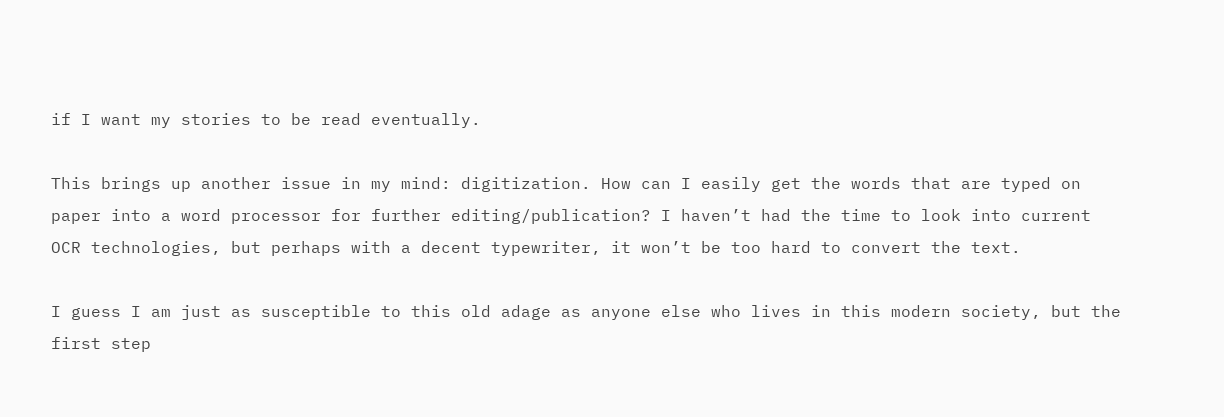if I want my stories to be read eventually.

This brings up another issue in my mind: digitization. How can I easily get the words that are typed on paper into a word processor for further editing/publication? I haven’t had the time to look into current OCR technologies, but perhaps with a decent typewriter, it won’t be too hard to convert the text.

I guess I am just as susceptible to this old adage as anyone else who lives in this modern society, but the first step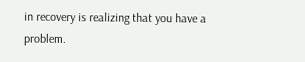in recovery is realizing that you have a problem.